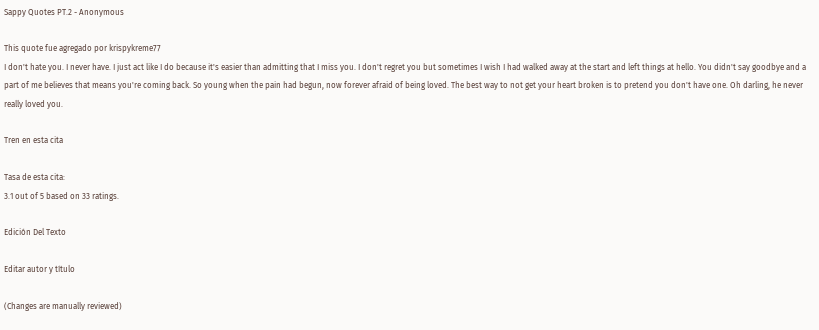Sappy Quotes PT.2 - Anonymous

This quote fue agregado por krispykreme77
I don't hate you. I never have. I just act like I do because it's easier than admitting that I miss you. I don't regret you but sometimes I wish I had walked away at the start and left things at hello. You didn't say goodbye and a part of me believes that means you're coming back. So young when the pain had begun, now forever afraid of being loved. The best way to not get your heart broken is to pretend you don't have one. Oh darling, he never really loved you.

Tren en esta cita

Tasa de esta cita:
3.1 out of 5 based on 33 ratings.

Edición Del Texto

Editar autor y título

(Changes are manually reviewed)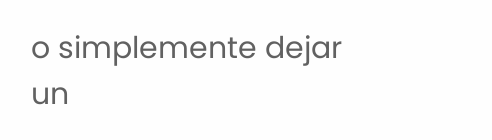o simplemente dejar un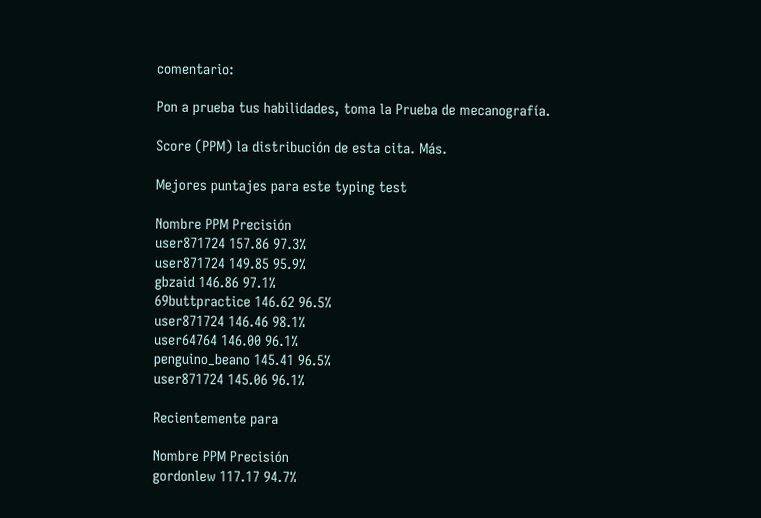comentario:

Pon a prueba tus habilidades, toma la Prueba de mecanografía.

Score (PPM) la distribución de esta cita. Más.

Mejores puntajes para este typing test

Nombre PPM Precisión
user871724 157.86 97.3%
user871724 149.85 95.9%
gbzaid 146.86 97.1%
69buttpractice 146.62 96.5%
user871724 146.46 98.1%
user64764 146.00 96.1%
penguino_beano 145.41 96.5%
user871724 145.06 96.1%

Recientemente para

Nombre PPM Precisión
gordonlew 117.17 94.7%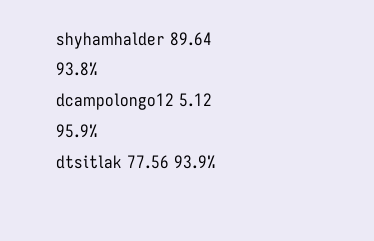shyhamhalder 89.64 93.8%
dcampolongo12 5.12 95.9%
dtsitlak 77.56 93.9%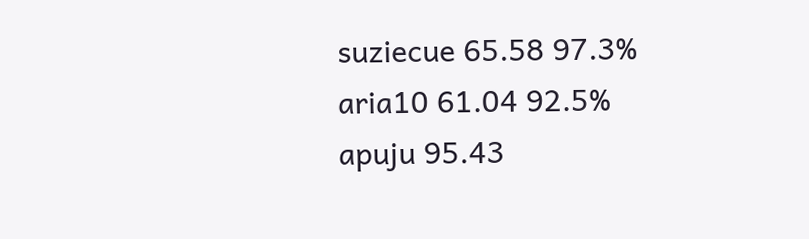suziecue 65.58 97.3%
aria10 61.04 92.5%
apuju 95.43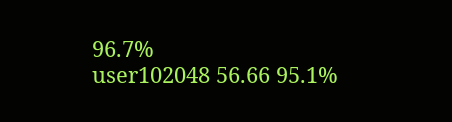96.7%
user102048 56.66 95.1%